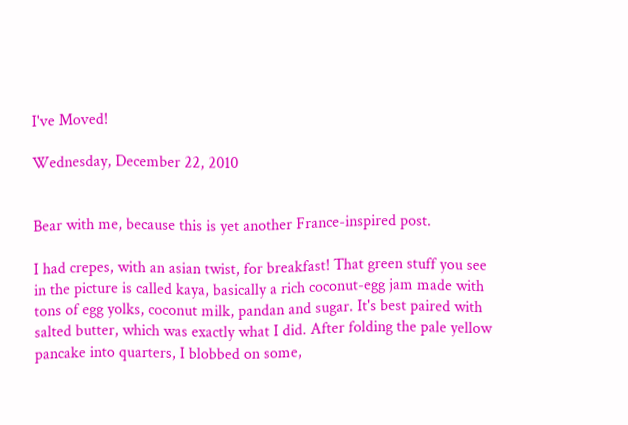I've Moved!

Wednesday, December 22, 2010


Bear with me, because this is yet another France-inspired post.

I had crepes, with an asian twist, for breakfast! That green stuff you see in the picture is called kaya, basically a rich coconut-egg jam made with tons of egg yolks, coconut milk, pandan and sugar. It's best paired with salted butter, which was exactly what I did. After folding the pale yellow pancake into quarters, I blobbed on some,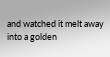and watched it melt away into a golden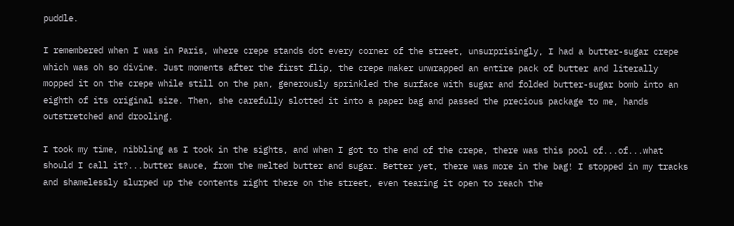puddle.

I remembered when I was in Paris, where crepe stands dot every corner of the street, unsurprisingly, I had a butter-sugar crepe which was oh so divine. Just moments after the first flip, the crepe maker unwrapped an entire pack of butter and literally mopped it on the crepe while still on the pan, generously sprinkled the surface with sugar and folded butter-sugar bomb into an eighth of its original size. Then, she carefully slotted it into a paper bag and passed the precious package to me, hands outstretched and drooling.

I took my time, nibbling as I took in the sights, and when I got to the end of the crepe, there was this pool of...of...what should I call it?...butter sauce, from the melted butter and sugar. Better yet, there was more in the bag! I stopped in my tracks and shamelessly slurped up the contents right there on the street, even tearing it open to reach the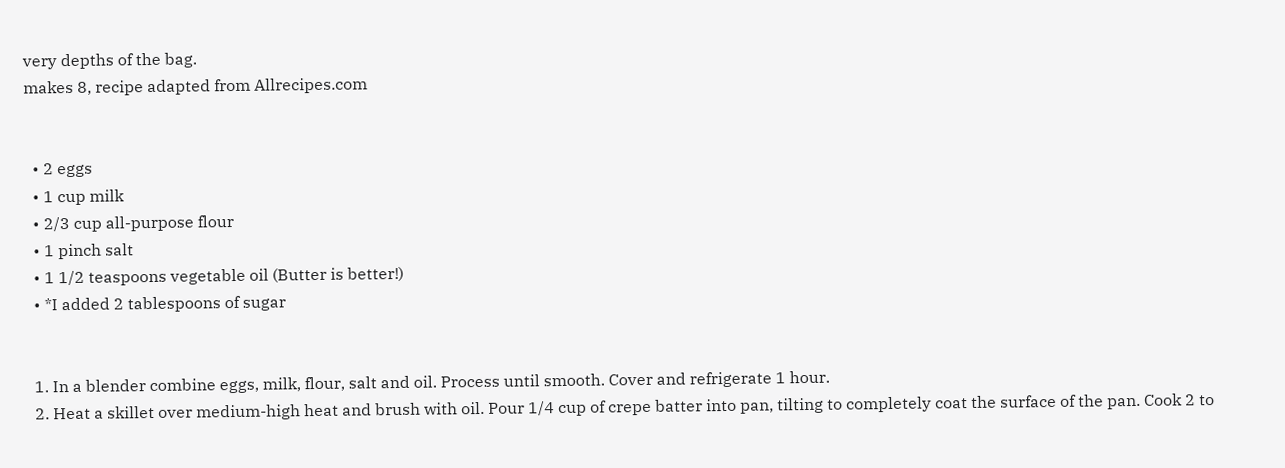very depths of the bag.
makes 8, recipe adapted from Allrecipes.com


  • 2 eggs
  • 1 cup milk
  • 2/3 cup all-purpose flour
  • 1 pinch salt
  • 1 1/2 teaspoons vegetable oil (Butter is better!)
  • *I added 2 tablespoons of sugar


  1. In a blender combine eggs, milk, flour, salt and oil. Process until smooth. Cover and refrigerate 1 hour.
  2. Heat a skillet over medium-high heat and brush with oil. Pour 1/4 cup of crepe batter into pan, tilting to completely coat the surface of the pan. Cook 2 to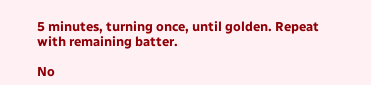5 minutes, turning once, until golden. Repeat with remaining batter.

No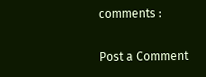comments :

Post a Comment